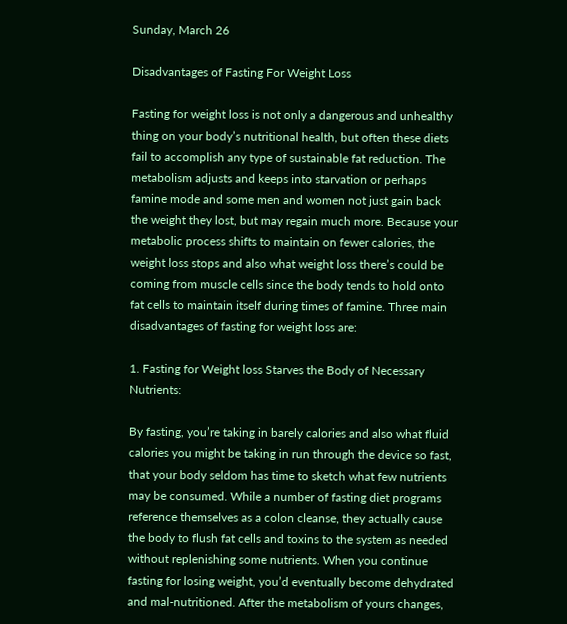Sunday, March 26

Disadvantages of Fasting For Weight Loss

Fasting for weight loss is not only a dangerous and unhealthy thing on your body’s nutritional health, but often these diets fail to accomplish any type of sustainable fat reduction. The metabolism adjusts and keeps into starvation or perhaps famine mode and some men and women not just gain back the weight they lost, but may regain much more. Because your metabolic process shifts to maintain on fewer calories, the weight loss stops and also what weight loss there’s could be coming from muscle cells since the body tends to hold onto fat cells to maintain itself during times of famine. Three main disadvantages of fasting for weight loss are:

1. Fasting for Weight loss Starves the Body of Necessary Nutrients:

By fasting, you’re taking in barely calories and also what fluid calories you might be taking in run through the device so fast, that your body seldom has time to sketch what few nutrients may be consumed. While a number of fasting diet programs reference themselves as a colon cleanse, they actually cause the body to flush fat cells and toxins to the system as needed without replenishing some nutrients. When you continue fasting for losing weight, you’d eventually become dehydrated and mal-nutritioned. After the metabolism of yours changes,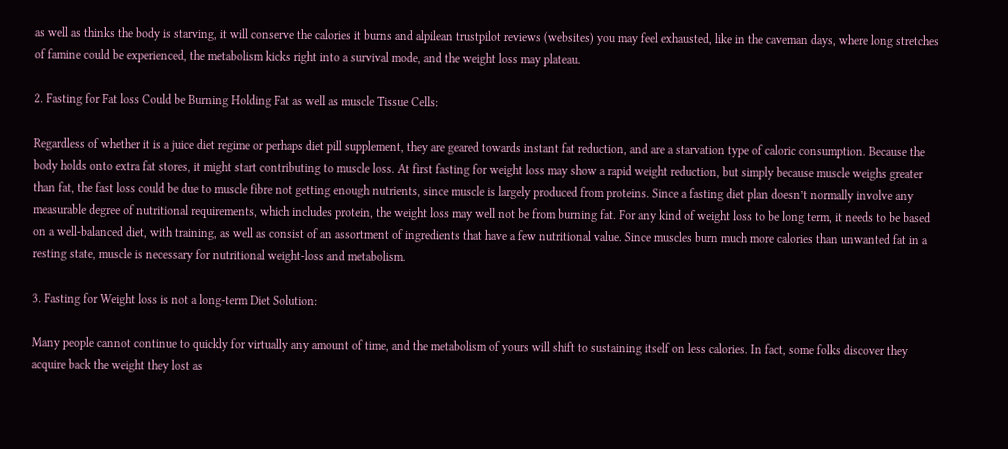as well as thinks the body is starving, it will conserve the calories it burns and alpilean trustpilot reviews (websites) you may feel exhausted, like in the caveman days, where long stretches of famine could be experienced, the metabolism kicks right into a survival mode, and the weight loss may plateau.

2. Fasting for Fat loss Could be Burning Holding Fat as well as muscle Tissue Cells:

Regardless of whether it is a juice diet regime or perhaps diet pill supplement, they are geared towards instant fat reduction, and are a starvation type of caloric consumption. Because the body holds onto extra fat stores, it might start contributing to muscle loss. At first fasting for weight loss may show a rapid weight reduction, but simply because muscle weighs greater than fat, the fast loss could be due to muscle fibre not getting enough nutrients, since muscle is largely produced from proteins. Since a fasting diet plan doesn’t normally involve any measurable degree of nutritional requirements, which includes protein, the weight loss may well not be from burning fat. For any kind of weight loss to be long term, it needs to be based on a well-balanced diet, with training, as well as consist of an assortment of ingredients that have a few nutritional value. Since muscles burn much more calories than unwanted fat in a resting state, muscle is necessary for nutritional weight-loss and metabolism.

3. Fasting for Weight loss is not a long-term Diet Solution:

Many people cannot continue to quickly for virtually any amount of time, and the metabolism of yours will shift to sustaining itself on less calories. In fact, some folks discover they acquire back the weight they lost as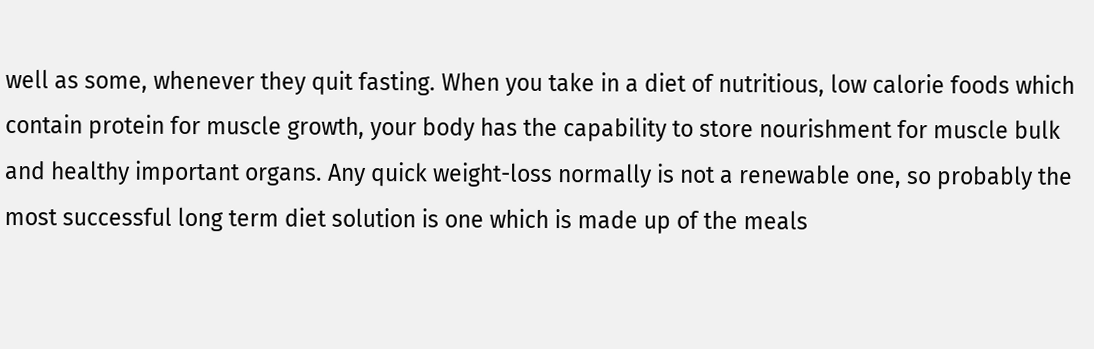well as some, whenever they quit fasting. When you take in a diet of nutritious, low calorie foods which contain protein for muscle growth, your body has the capability to store nourishment for muscle bulk and healthy important organs. Any quick weight-loss normally is not a renewable one, so probably the most successful long term diet solution is one which is made up of the meals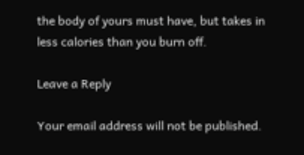the body of yours must have, but takes in less calories than you burn off.

Leave a Reply

Your email address will not be published.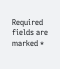Required fields are marked *